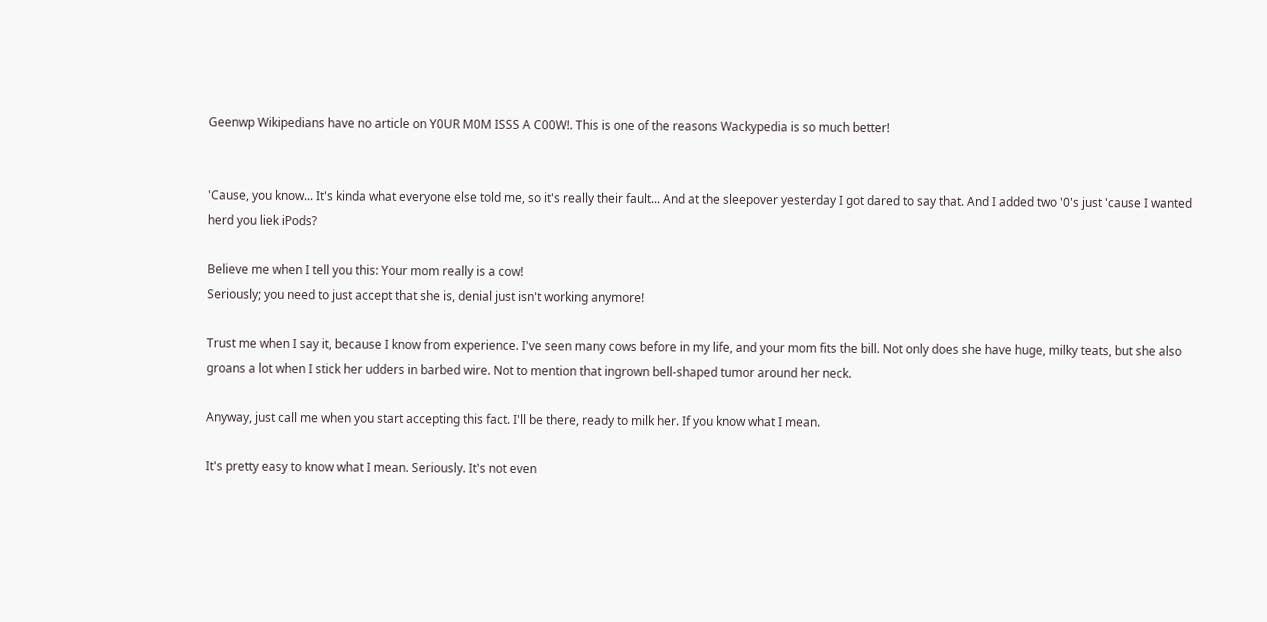Geenwp Wikipedians have no article on Y0UR M0M ISSS A C00W!. This is one of the reasons Wackypedia is so much better!


'Cause, you know... It's kinda what everyone else told me, so it's really their fault... And at the sleepover yesterday I got dared to say that. And I added two '0's just 'cause I wanted herd you liek iPods?

Believe me when I tell you this: Your mom really is a cow!
Seriously; you need to just accept that she is, denial just isn't working anymore!

Trust me when I say it, because I know from experience. I've seen many cows before in my life, and your mom fits the bill. Not only does she have huge, milky teats, but she also groans a lot when I stick her udders in barbed wire. Not to mention that ingrown bell-shaped tumor around her neck.

Anyway, just call me when you start accepting this fact. I'll be there, ready to milk her. If you know what I mean.

It's pretty easy to know what I mean. Seriously. It's not even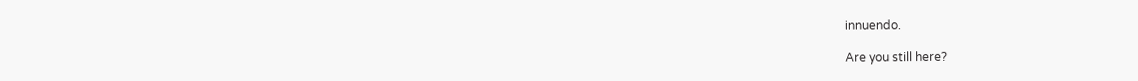innuendo.

Are you still here?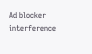Ad blocker interference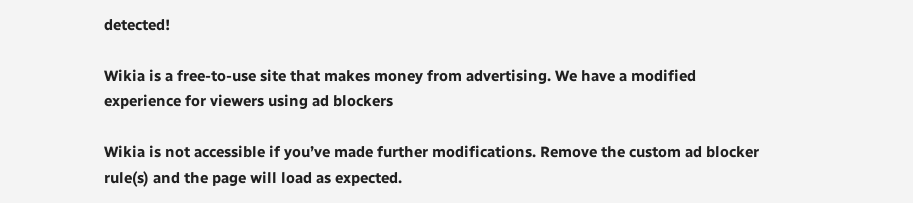detected!

Wikia is a free-to-use site that makes money from advertising. We have a modified experience for viewers using ad blockers

Wikia is not accessible if you’ve made further modifications. Remove the custom ad blocker rule(s) and the page will load as expected.